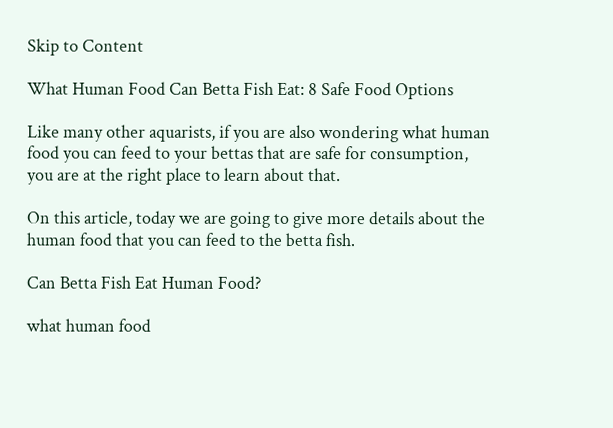Skip to Content

What Human Food Can Betta Fish Eat: 8 Safe Food Options

Like many other aquarists, if you are also wondering what human food you can feed to your bettas that are safe for consumption, you are at the right place to learn about that.

On this article, today we are going to give more details about the human food that you can feed to the betta fish.

Can Betta Fish Eat Human Food?

what human food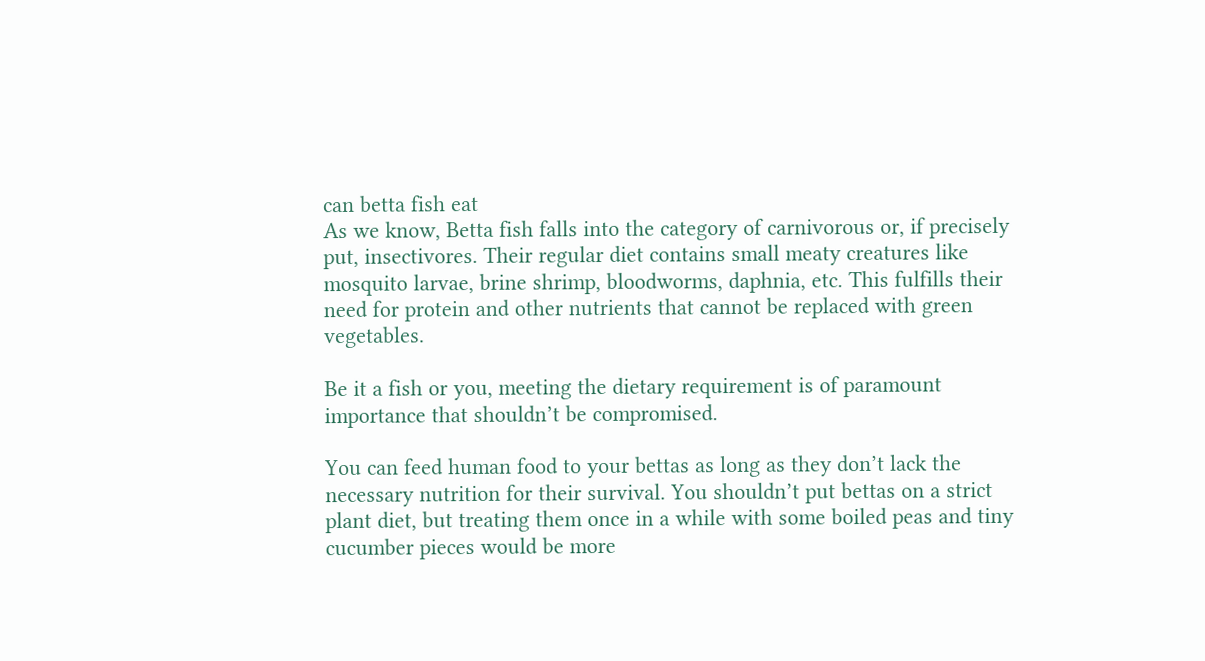can betta fish eat
As we know, Betta fish falls into the category of carnivorous or, if precisely put, insectivores. Their regular diet contains small meaty creatures like mosquito larvae, brine shrimp, bloodworms, daphnia, etc. This fulfills their need for protein and other nutrients that cannot be replaced with green vegetables.

Be it a fish or you, meeting the dietary requirement is of paramount importance that shouldn’t be compromised.

You can feed human food to your bettas as long as they don’t lack the necessary nutrition for their survival. You shouldn’t put bettas on a strict plant diet, but treating them once in a while with some boiled peas and tiny cucumber pieces would be more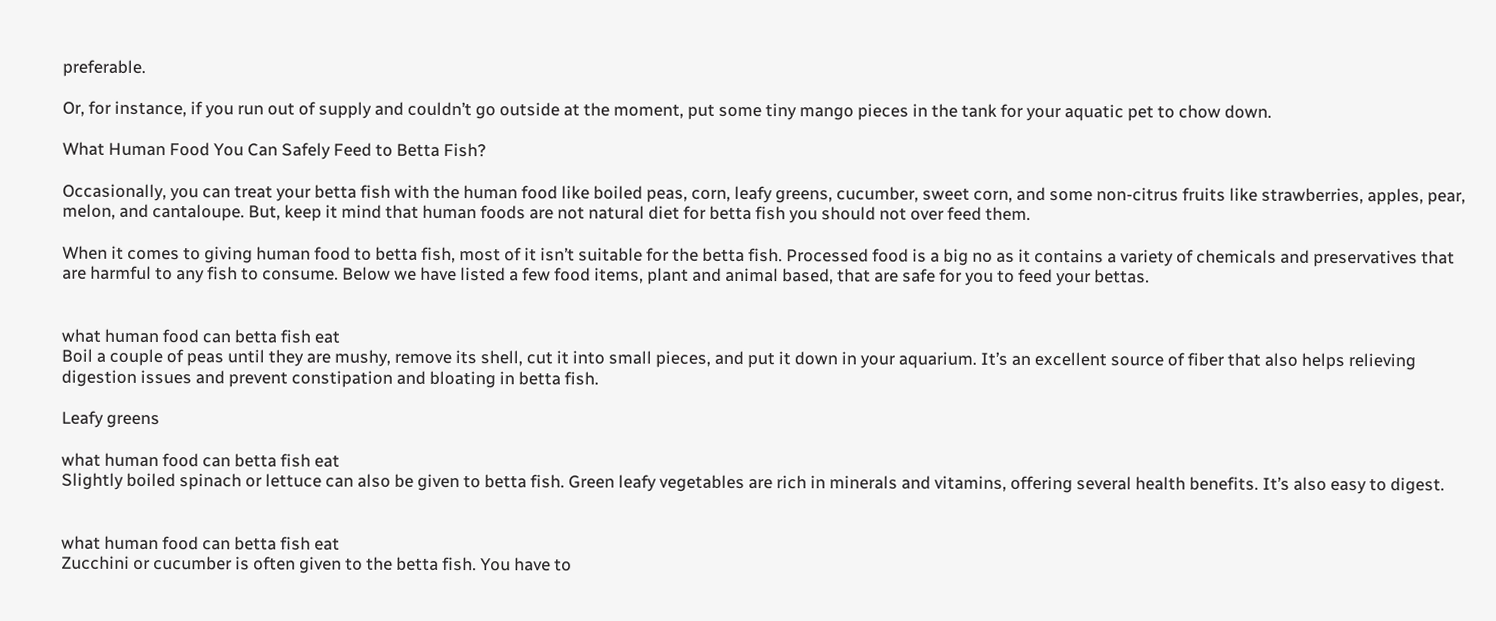preferable.

Or, for instance, if you run out of supply and couldn’t go outside at the moment, put some tiny mango pieces in the tank for your aquatic pet to chow down.

What Human Food You Can Safely Feed to Betta Fish?

Occasionally, you can treat your betta fish with the human food like boiled peas, corn, leafy greens, cucumber, sweet corn, and some non-citrus fruits like strawberries, apples, pear, melon, and cantaloupe. But, keep it mind that human foods are not natural diet for betta fish you should not over feed them.

When it comes to giving human food to betta fish, most of it isn’t suitable for the betta fish. Processed food is a big no as it contains a variety of chemicals and preservatives that are harmful to any fish to consume. Below we have listed a few food items, plant and animal based, that are safe for you to feed your bettas.


what human food can betta fish eat
Boil a couple of peas until they are mushy, remove its shell, cut it into small pieces, and put it down in your aquarium. It’s an excellent source of fiber that also helps relieving digestion issues and prevent constipation and bloating in betta fish.

Leafy greens

what human food can betta fish eat
Slightly boiled spinach or lettuce can also be given to betta fish. Green leafy vegetables are rich in minerals and vitamins, offering several health benefits. It’s also easy to digest.


what human food can betta fish eat
Zucchini or cucumber is often given to the betta fish. You have to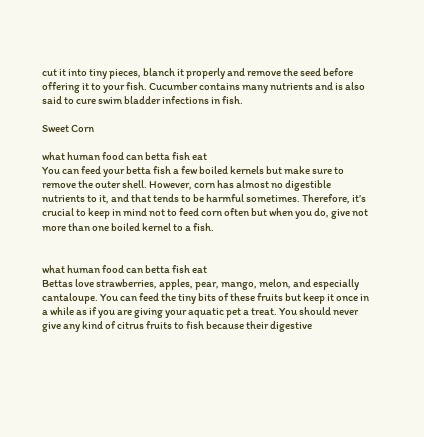cut it into tiny pieces, blanch it properly and remove the seed before offering it to your fish. Cucumber contains many nutrients and is also said to cure swim bladder infections in fish.

Sweet Corn

what human food can betta fish eat
You can feed your betta fish a few boiled kernels but make sure to remove the outer shell. However, corn has almost no digestible nutrients to it, and that tends to be harmful sometimes. Therefore, it’s crucial to keep in mind not to feed corn often but when you do, give not more than one boiled kernel to a fish.


what human food can betta fish eat
Bettas love strawberries, apples, pear, mango, melon, and especially cantaloupe. You can feed the tiny bits of these fruits but keep it once in a while as if you are giving your aquatic pet a treat. You should never give any kind of citrus fruits to fish because their digestive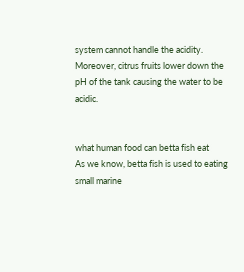system cannot handle the acidity. Moreover, citrus fruits lower down the pH of the tank causing the water to be acidic.


what human food can betta fish eat
As we know, betta fish is used to eating small marine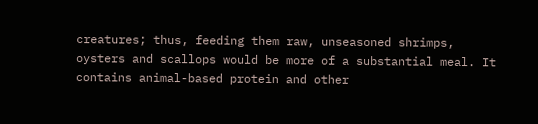creatures; thus, feeding them raw, unseasoned shrimps, oysters and scallops would be more of a substantial meal. It contains animal-based protein and other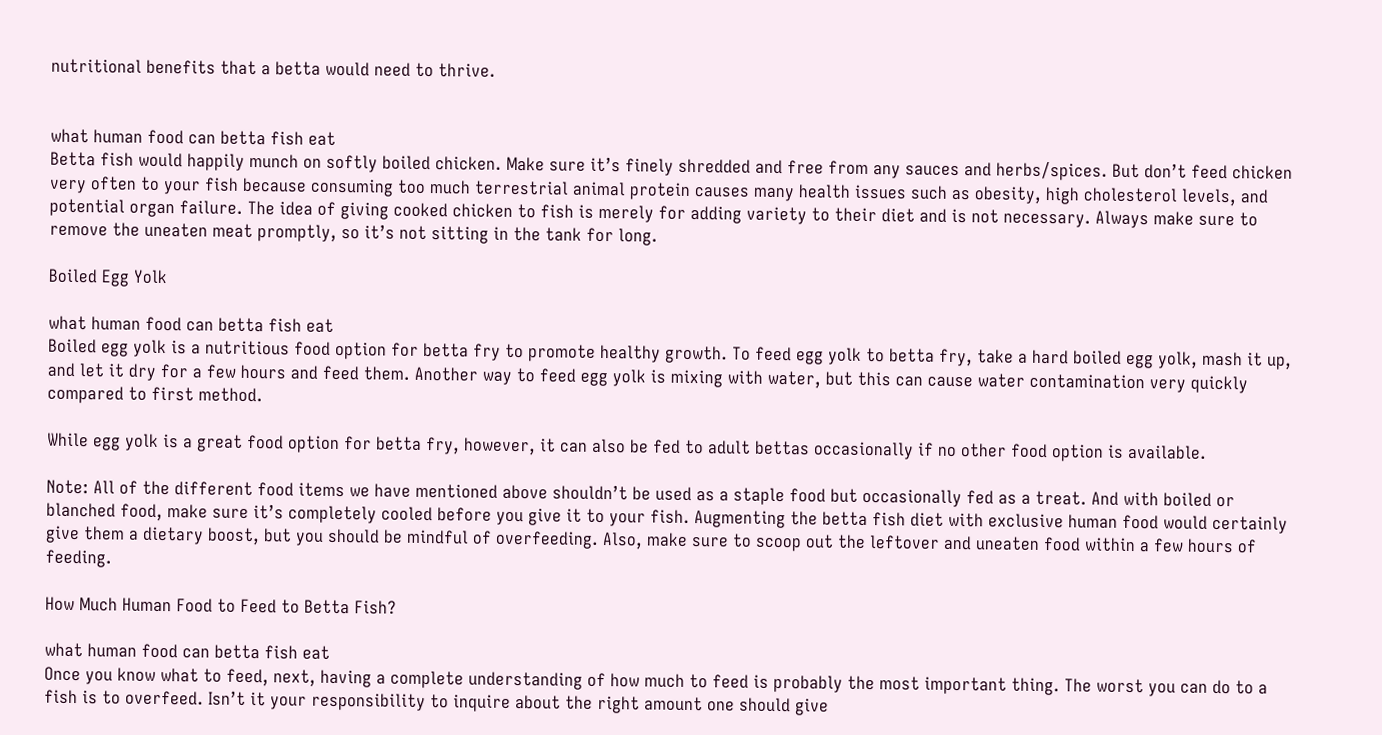nutritional benefits that a betta would need to thrive.


what human food can betta fish eat
Betta fish would happily munch on softly boiled chicken. Make sure it’s finely shredded and free from any sauces and herbs/spices. But don’t feed chicken very often to your fish because consuming too much terrestrial animal protein causes many health issues such as obesity, high cholesterol levels, and potential organ failure. The idea of giving cooked chicken to fish is merely for adding variety to their diet and is not necessary. Always make sure to remove the uneaten meat promptly, so it’s not sitting in the tank for long.

Boiled Egg Yolk

what human food can betta fish eat
Boiled egg yolk is a nutritious food option for betta fry to promote healthy growth. To feed egg yolk to betta fry, take a hard boiled egg yolk, mash it up, and let it dry for a few hours and feed them. Another way to feed egg yolk is mixing with water, but this can cause water contamination very quickly compared to first method.

While egg yolk is a great food option for betta fry, however, it can also be fed to adult bettas occasionally if no other food option is available.

Note: All of the different food items we have mentioned above shouldn’t be used as a staple food but occasionally fed as a treat. And with boiled or blanched food, make sure it’s completely cooled before you give it to your fish. Augmenting the betta fish diet with exclusive human food would certainly give them a dietary boost, but you should be mindful of overfeeding. Also, make sure to scoop out the leftover and uneaten food within a few hours of feeding.

How Much Human Food to Feed to Betta Fish?

what human food can betta fish eat
Once you know what to feed, next, having a complete understanding of how much to feed is probably the most important thing. The worst you can do to a fish is to overfeed. Isn’t it your responsibility to inquire about the right amount one should give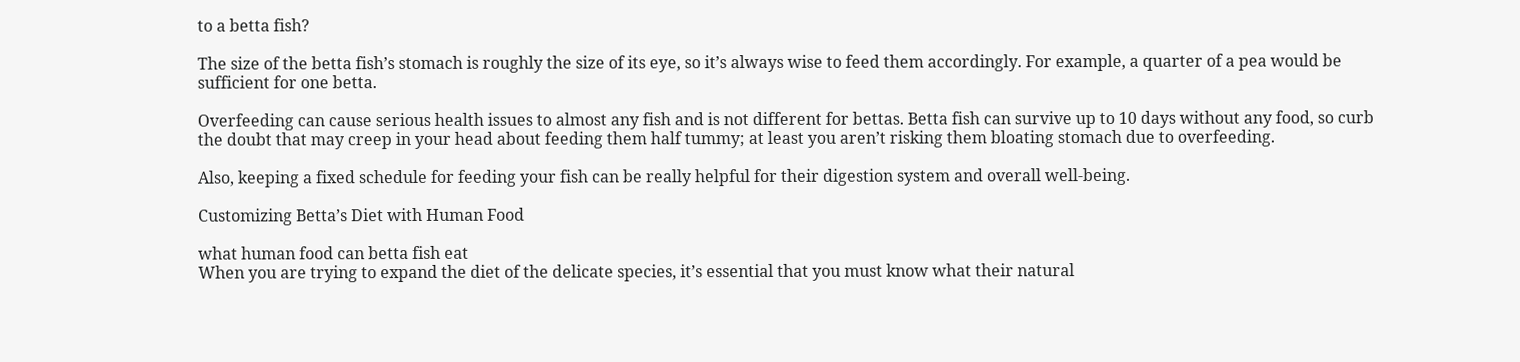to a betta fish?

The size of the betta fish’s stomach is roughly the size of its eye, so it’s always wise to feed them accordingly. For example, a quarter of a pea would be sufficient for one betta.

Overfeeding can cause serious health issues to almost any fish and is not different for bettas. Betta fish can survive up to 10 days without any food, so curb the doubt that may creep in your head about feeding them half tummy; at least you aren’t risking them bloating stomach due to overfeeding.

Also, keeping a fixed schedule for feeding your fish can be really helpful for their digestion system and overall well-being.

Customizing Betta’s Diet with Human Food

what human food can betta fish eat
When you are trying to expand the diet of the delicate species, it’s essential that you must know what their natural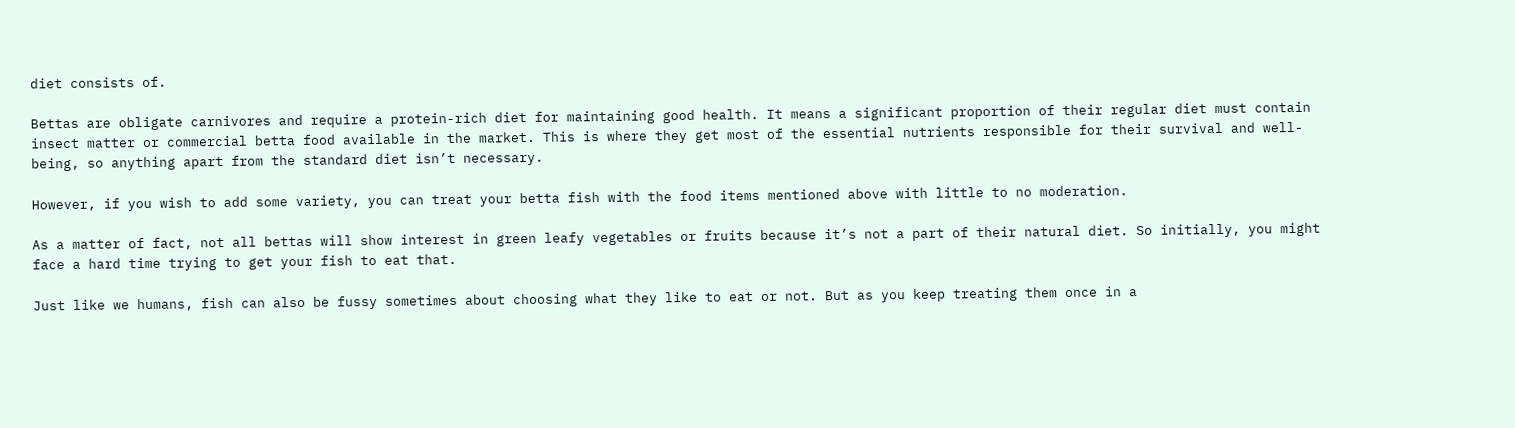diet consists of.

Bettas are obligate carnivores and require a protein-rich diet for maintaining good health. It means a significant proportion of their regular diet must contain insect matter or commercial betta food available in the market. This is where they get most of the essential nutrients responsible for their survival and well-being, so anything apart from the standard diet isn’t necessary.

However, if you wish to add some variety, you can treat your betta fish with the food items mentioned above with little to no moderation.

As a matter of fact, not all bettas will show interest in green leafy vegetables or fruits because it’s not a part of their natural diet. So initially, you might face a hard time trying to get your fish to eat that.

Just like we humans, fish can also be fussy sometimes about choosing what they like to eat or not. But as you keep treating them once in a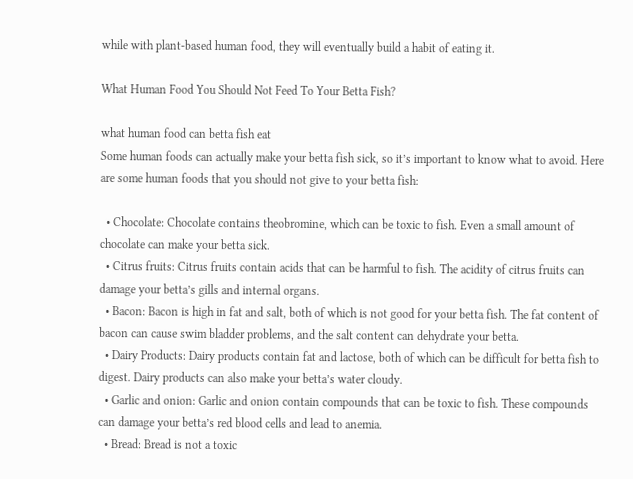while with plant-based human food, they will eventually build a habit of eating it.

What Human Food You Should Not Feed To Your Betta Fish?

what human food can betta fish eat
Some human foods can actually make your betta fish sick, so it’s important to know what to avoid. Here are some human foods that you should not give to your betta fish:

  • Chocolate: Chocolate contains theobromine, which can be toxic to fish. Even a small amount of chocolate can make your betta sick.
  • Citrus fruits: Citrus fruits contain acids that can be harmful to fish. The acidity of citrus fruits can damage your betta’s gills and internal organs.
  • Bacon: Bacon is high in fat and salt, both of which is not good for your betta fish. The fat content of bacon can cause swim bladder problems, and the salt content can dehydrate your betta.
  • Dairy Products: Dairy products contain fat and lactose, both of which can be difficult for betta fish to digest. Dairy products can also make your betta’s water cloudy.
  • Garlic and onion: Garlic and onion contain compounds that can be toxic to fish. These compounds can damage your betta’s red blood cells and lead to anemia.
  • Bread: Bread is not a toxic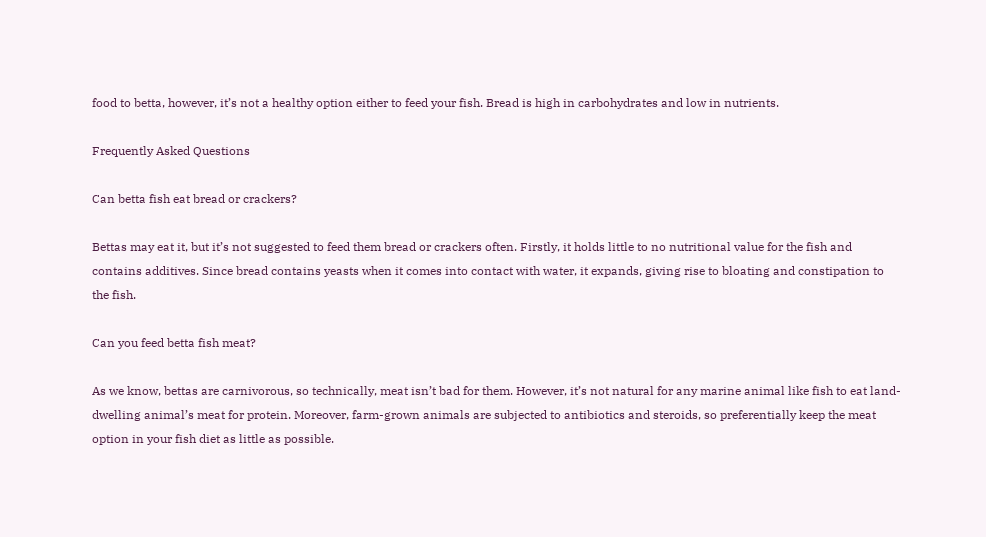food to betta, however, it’s not a healthy option either to feed your fish. Bread is high in carbohydrates and low in nutrients.

Frequently Asked Questions

Can betta fish eat bread or crackers?

Bettas may eat it, but it’s not suggested to feed them bread or crackers often. Firstly, it holds little to no nutritional value for the fish and contains additives. Since bread contains yeasts when it comes into contact with water, it expands, giving rise to bloating and constipation to the fish.

Can you feed betta fish meat?

As we know, bettas are carnivorous, so technically, meat isn’t bad for them. However, it’s not natural for any marine animal like fish to eat land-dwelling animal’s meat for protein. Moreover, farm-grown animals are subjected to antibiotics and steroids, so preferentially keep the meat option in your fish diet as little as possible.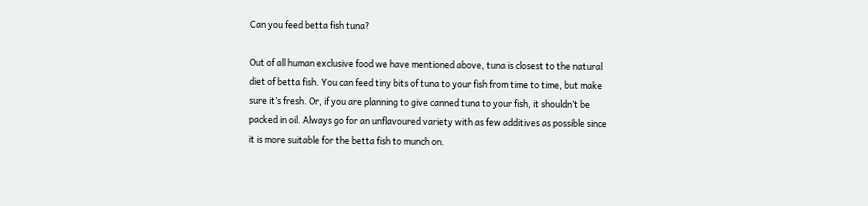Can you feed betta fish tuna?

Out of all human exclusive food we have mentioned above, tuna is closest to the natural diet of betta fish. You can feed tiny bits of tuna to your fish from time to time, but make sure it’s fresh. Or, if you are planning to give canned tuna to your fish, it shouldn’t be packed in oil. Always go for an unflavoured variety with as few additives as possible since it is more suitable for the betta fish to munch on.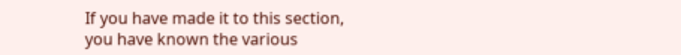If you have made it to this section, you have known the various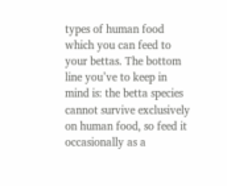types of human food which you can feed to your bettas. The bottom line you’ve to keep in mind is: the betta species cannot survive exclusively on human food, so feed it occasionally as a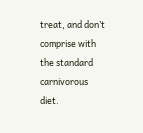treat, and don’t comprise with the standard carnivorous diet.